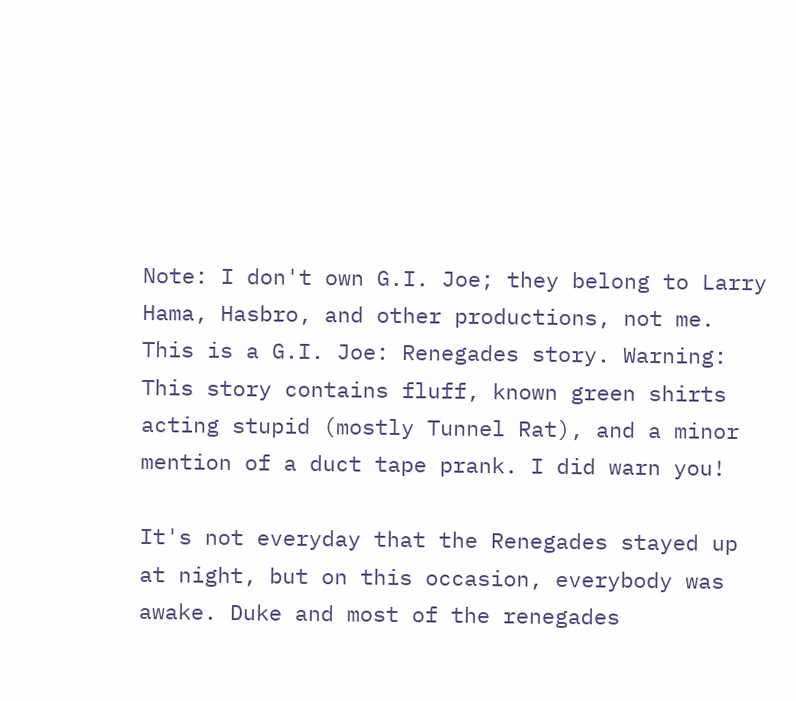Note: I don't own G.I. Joe; they belong to Larry Hama, Hasbro, and other productions, not me. This is a G.I. Joe: Renegades story. Warning: This story contains fluff, known green shirts acting stupid (mostly Tunnel Rat), and a minor mention of a duct tape prank. I did warn you!

It's not everyday that the Renegades stayed up at night, but on this occasion, everybody was awake. Duke and most of the renegades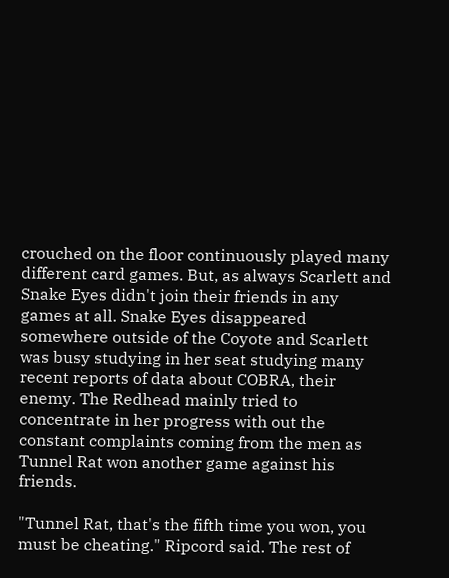crouched on the floor continuously played many different card games. But, as always Scarlett and Snake Eyes didn't join their friends in any games at all. Snake Eyes disappeared somewhere outside of the Coyote and Scarlett was busy studying in her seat studying many recent reports of data about COBRA, their enemy. The Redhead mainly tried to concentrate in her progress with out the constant complaints coming from the men as Tunnel Rat won another game against his friends.

"Tunnel Rat, that's the fifth time you won, you must be cheating." Ripcord said. The rest of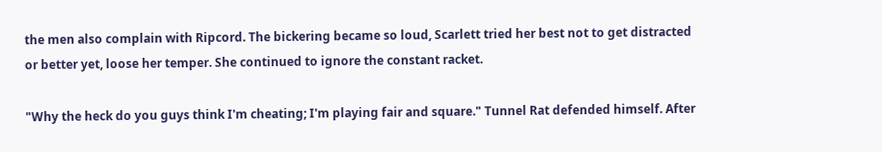the men also complain with Ripcord. The bickering became so loud, Scarlett tried her best not to get distracted or better yet, loose her temper. She continued to ignore the constant racket.

"Why the heck do you guys think I'm cheating; I'm playing fair and square." Tunnel Rat defended himself. After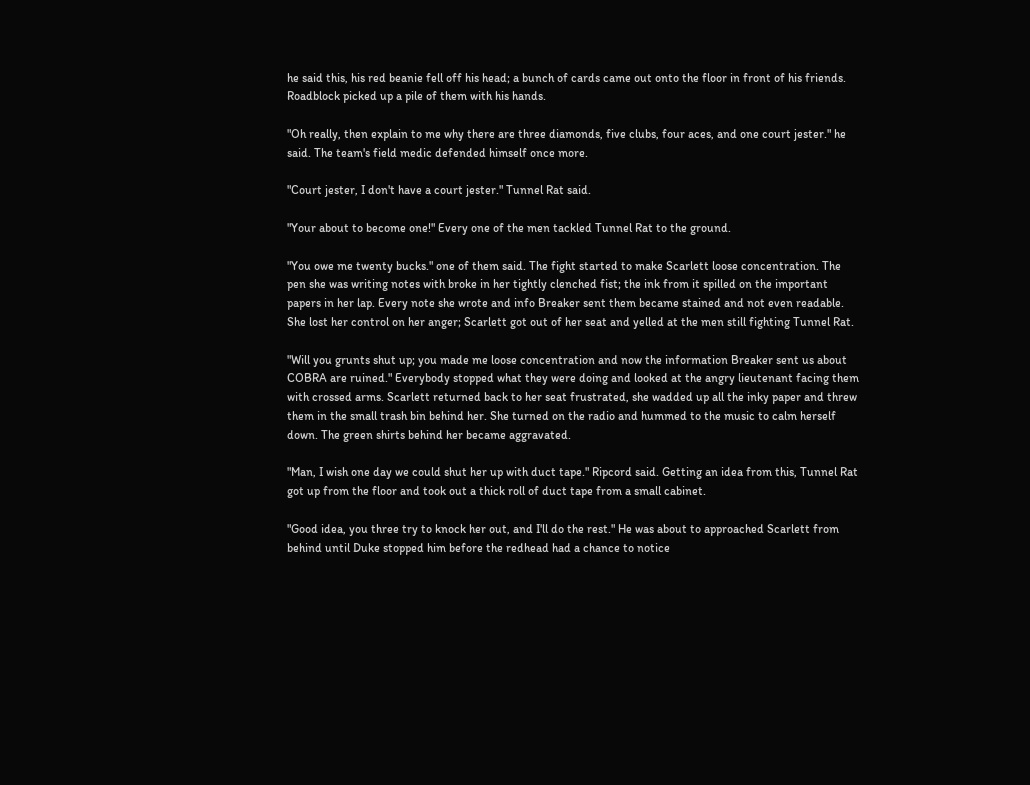he said this, his red beanie fell off his head; a bunch of cards came out onto the floor in front of his friends. Roadblock picked up a pile of them with his hands.

"Oh really, then explain to me why there are three diamonds, five clubs, four aces, and one court jester." he said. The team's field medic defended himself once more.

"Court jester, I don't have a court jester." Tunnel Rat said.

"Your about to become one!" Every one of the men tackled Tunnel Rat to the ground.

"You owe me twenty bucks." one of them said. The fight started to make Scarlett loose concentration. The pen she was writing notes with broke in her tightly clenched fist; the ink from it spilled on the important papers in her lap. Every note she wrote and info Breaker sent them became stained and not even readable. She lost her control on her anger; Scarlett got out of her seat and yelled at the men still fighting Tunnel Rat.

"Will you grunts shut up; you made me loose concentration and now the information Breaker sent us about COBRA are ruined." Everybody stopped what they were doing and looked at the angry lieutenant facing them with crossed arms. Scarlett returned back to her seat frustrated, she wadded up all the inky paper and threw them in the small trash bin behind her. She turned on the radio and hummed to the music to calm herself down. The green shirts behind her became aggravated.

"Man, I wish one day we could shut her up with duct tape." Ripcord said. Getting an idea from this, Tunnel Rat got up from the floor and took out a thick roll of duct tape from a small cabinet.

"Good idea, you three try to knock her out, and I'll do the rest." He was about to approached Scarlett from behind until Duke stopped him before the redhead had a chance to notice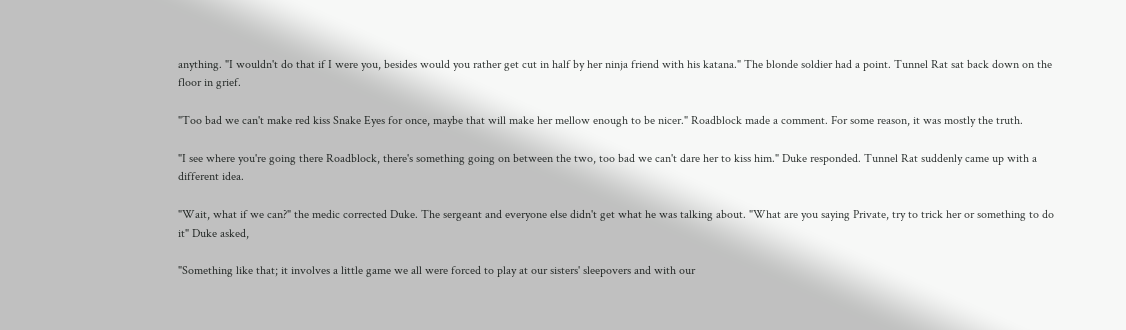anything. "I wouldn't do that if I were you, besides would you rather get cut in half by her ninja friend with his katana." The blonde soldier had a point. Tunnel Rat sat back down on the floor in grief.

"Too bad we can't make red kiss Snake Eyes for once, maybe that will make her mellow enough to be nicer." Roadblock made a comment. For some reason, it was mostly the truth.

"I see where you're going there Roadblock, there's something going on between the two, too bad we can't dare her to kiss him." Duke responded. Tunnel Rat suddenly came up with a different idea.

"Wait, what if we can?" the medic corrected Duke. The sergeant and everyone else didn't get what he was talking about. "What are you saying Private, try to trick her or something to do it" Duke asked,

"Something like that; it involves a little game we all were forced to play at our sisters' sleepovers and with our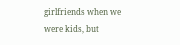girlfriends when we were kids, but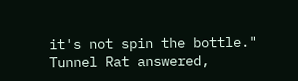it's not spin the bottle." Tunnel Rat answered,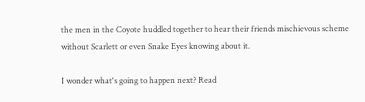the men in the Coyote huddled together to hear their friends mischievous scheme without Scarlett or even Snake Eyes knowing about it.

I wonder what's going to happen next? Read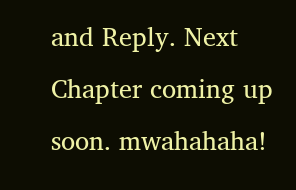and Reply. Next Chapter coming up soon. mwahahaha!